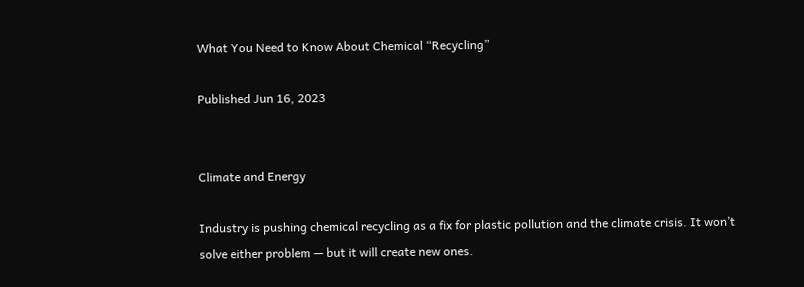What You Need to Know About Chemical “Recycling”

Published Jun 16, 2023


Climate and Energy

Industry is pushing chemical recycling as a fix for plastic pollution and the climate crisis. It won’t solve either problem — but it will create new ones.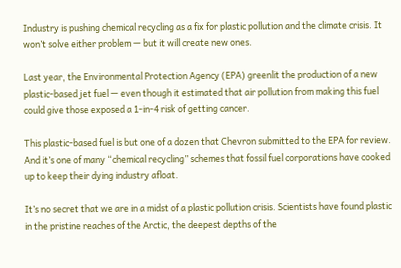Industry is pushing chemical recycling as a fix for plastic pollution and the climate crisis. It won’t solve either problem — but it will create new ones.

Last year, the Environmental Protection Agency (EPA) greenlit the production of a new plastic-based jet fuel — even though it estimated that air pollution from making this fuel could give those exposed a 1-in-4 risk of getting cancer.

This plastic-based fuel is but one of a dozen that Chevron submitted to the EPA for review. And it’s one of many “chemical recycling” schemes that fossil fuel corporations have cooked up to keep their dying industry afloat.

It’s no secret that we are in a midst of a plastic pollution crisis. Scientists have found plastic in the pristine reaches of the Arctic, the deepest depths of the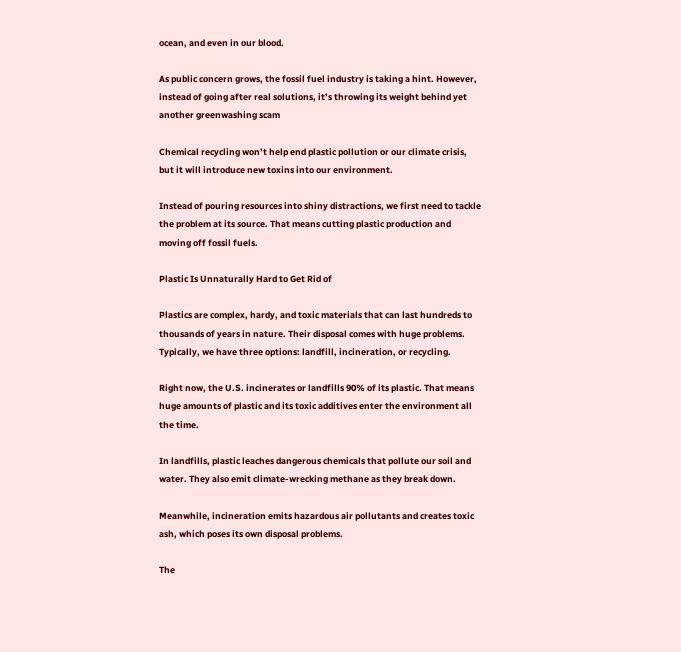ocean, and even in our blood.

As public concern grows, the fossil fuel industry is taking a hint. However, instead of going after real solutions, it’s throwing its weight behind yet another greenwashing scam

Chemical recycling won’t help end plastic pollution or our climate crisis, but it will introduce new toxins into our environment.

Instead of pouring resources into shiny distractions, we first need to tackle the problem at its source. That means cutting plastic production and moving off fossil fuels.

Plastic Is Unnaturally Hard to Get Rid of

Plastics are complex, hardy, and toxic materials that can last hundreds to thousands of years in nature. Their disposal comes with huge problems. Typically, we have three options: landfill, incineration, or recycling.

Right now, the U.S. incinerates or landfills 90% of its plastic. That means huge amounts of plastic and its toxic additives enter the environment all the time.

In landfills, plastic leaches dangerous chemicals that pollute our soil and water. They also emit climate-wrecking methane as they break down.

Meanwhile, incineration emits hazardous air pollutants and creates toxic ash, which poses its own disposal problems.

The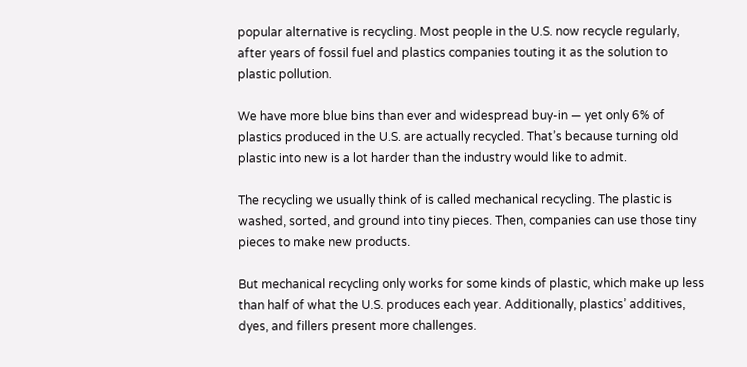popular alternative is recycling. Most people in the U.S. now recycle regularly, after years of fossil fuel and plastics companies touting it as the solution to plastic pollution.

We have more blue bins than ever and widespread buy-in — yet only 6% of plastics produced in the U.S. are actually recycled. That’s because turning old plastic into new is a lot harder than the industry would like to admit.

The recycling we usually think of is called mechanical recycling. The plastic is washed, sorted, and ground into tiny pieces. Then, companies can use those tiny pieces to make new products.

But mechanical recycling only works for some kinds of plastic, which make up less than half of what the U.S. produces each year. Additionally, plastics’ additives, dyes, and fillers present more challenges.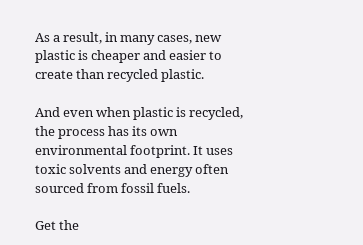As a result, in many cases, new plastic is cheaper and easier to create than recycled plastic.

And even when plastic is recycled, the process has its own environmental footprint. It uses toxic solvents and energy often sourced from fossil fuels.

Get the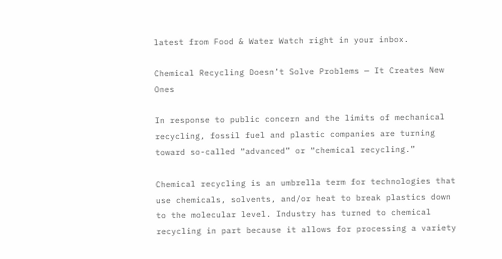latest from Food & Water Watch right in your inbox.

Chemical Recycling Doesn’t Solve Problems — It Creates New Ones

In response to public concern and the limits of mechanical recycling, fossil fuel and plastic companies are turning toward so-called “advanced” or “chemical recycling.”

Chemical recycling is an umbrella term for technologies that use chemicals, solvents, and/or heat to break plastics down to the molecular level. Industry has turned to chemical recycling in part because it allows for processing a variety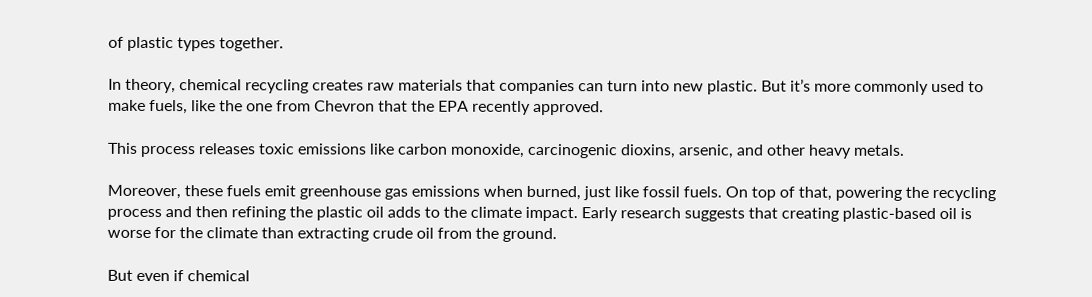of plastic types together.

In theory, chemical recycling creates raw materials that companies can turn into new plastic. But it’s more commonly used to make fuels, like the one from Chevron that the EPA recently approved.

This process releases toxic emissions like carbon monoxide, carcinogenic dioxins, arsenic, and other heavy metals.

Moreover, these fuels emit greenhouse gas emissions when burned, just like fossil fuels. On top of that, powering the recycling process and then refining the plastic oil adds to the climate impact. Early research suggests that creating plastic-based oil is worse for the climate than extracting crude oil from the ground.

But even if chemical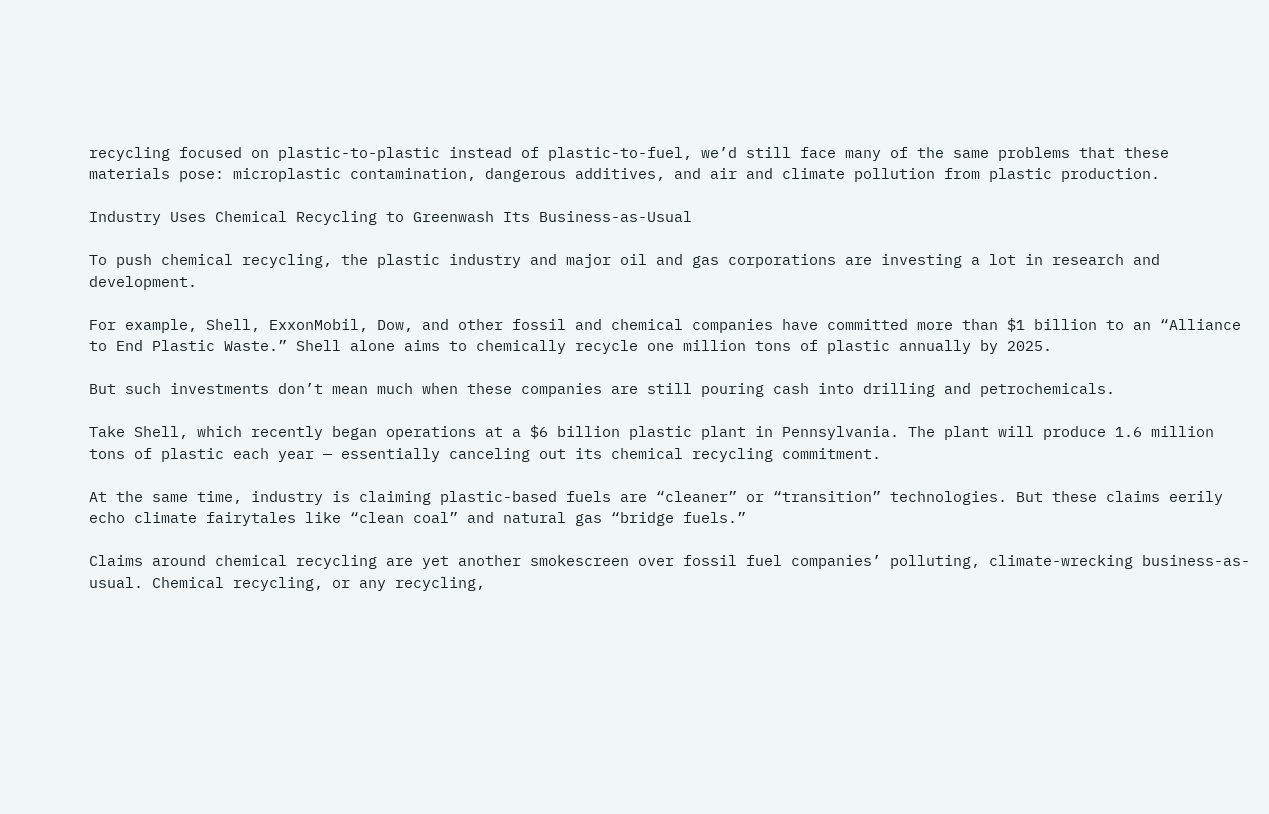recycling focused on plastic-to-plastic instead of plastic-to-fuel, we’d still face many of the same problems that these materials pose: microplastic contamination, dangerous additives, and air and climate pollution from plastic production.

Industry Uses Chemical Recycling to Greenwash Its Business-as-Usual

To push chemical recycling, the plastic industry and major oil and gas corporations are investing a lot in research and development.

For example, Shell, ExxonMobil, Dow, and other fossil and chemical companies have committed more than $1 billion to an “Alliance to End Plastic Waste.” Shell alone aims to chemically recycle one million tons of plastic annually by 2025.

But such investments don’t mean much when these companies are still pouring cash into drilling and petrochemicals.

Take Shell, which recently began operations at a $6 billion plastic plant in Pennsylvania. The plant will produce 1.6 million tons of plastic each year — essentially canceling out its chemical recycling commitment.

At the same time, industry is claiming plastic-based fuels are “cleaner” or “transition” technologies. But these claims eerily echo climate fairytales like “clean coal” and natural gas “bridge fuels.”

Claims around chemical recycling are yet another smokescreen over fossil fuel companies’ polluting, climate-wrecking business-as-usual. Chemical recycling, or any recycling,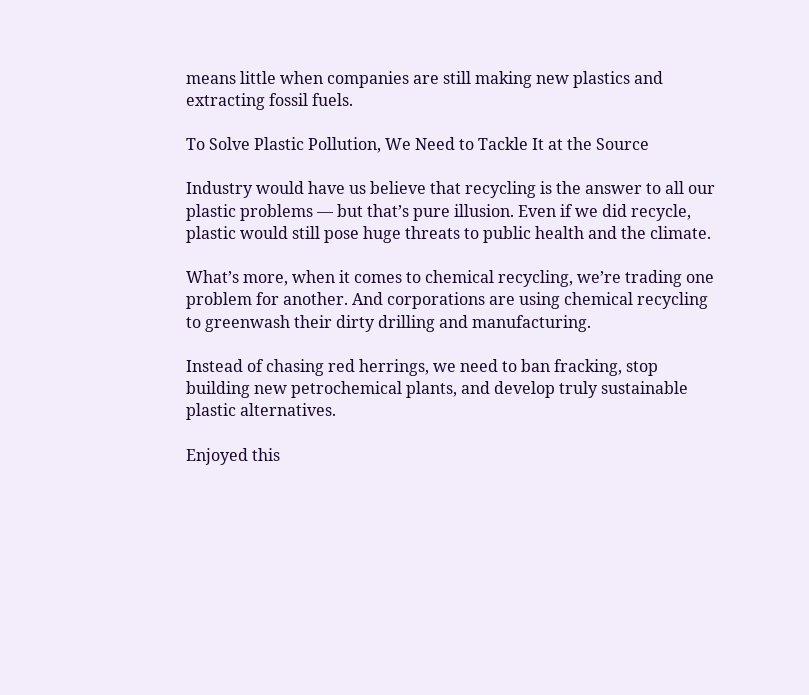means little when companies are still making new plastics and extracting fossil fuels.

To Solve Plastic Pollution, We Need to Tackle It at the Source

Industry would have us believe that recycling is the answer to all our plastic problems — but that’s pure illusion. Even if we did recycle, plastic would still pose huge threats to public health and the climate.

What’s more, when it comes to chemical recycling, we’re trading one problem for another. And corporations are using chemical recycling to greenwash their dirty drilling and manufacturing.

Instead of chasing red herrings, we need to ban fracking, stop building new petrochemical plants, and develop truly sustainable plastic alternatives.

Enjoyed this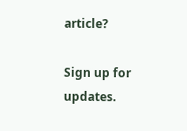article?

Sign up for updates.